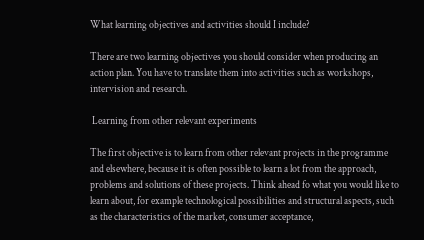What learning objectives and activities should I include?

There are two learning objectives you should consider when producing an action plan. You have to translate them into activities such as workshops, intervision and research.

 Learning from other relevant experiments

The first objective is to learn from other relevant projects in the programme and elsewhere, because it is often possible to learn a lot from the approach, problems and solutions of these projects. Think ahead fo what you would like to learn about, for example technological possibilities and structural aspects, such as the characteristics of the market, consumer acceptance,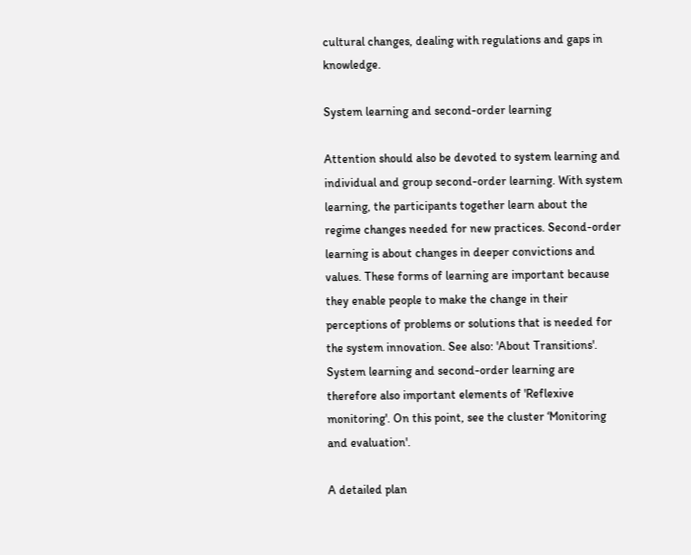cultural changes, dealing with regulations and gaps in knowledge.

System learning and second-order learning

Attention should also be devoted to system learning and individual and group second-order learning. With system learning, the participants together learn about the regime changes needed for new practices. Second-order learning is about changes in deeper convictions and values. These forms of learning are important because they enable people to make the change in their perceptions of problems or solutions that is needed for the system innovation. See also: 'About Transitions'. System learning and second-order learning are therefore also important elements of 'Reflexive monitoring'. On this point, see the cluster ‘Monitoring and evaluation'.

A detailed plan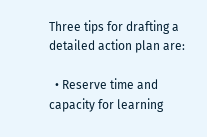Three tips for drafting a detailed action plan are:

  • Reserve time and capacity for learning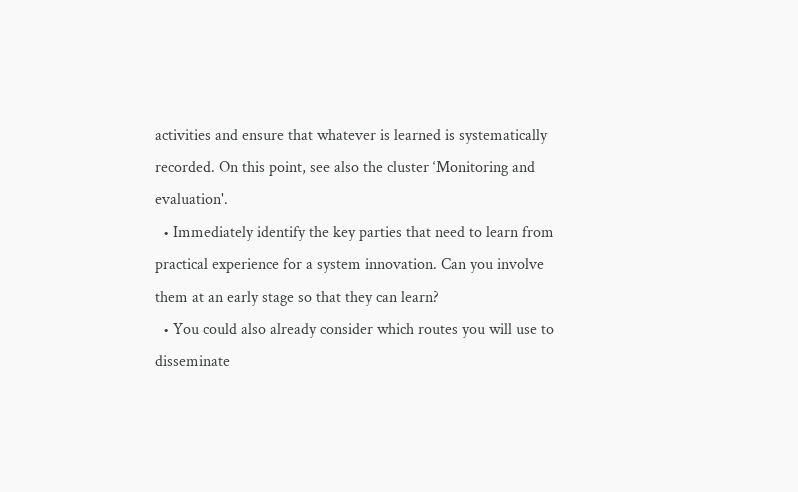activities and ensure that whatever is learned is systematically recorded. On this point, see also the cluster ‘Monitoring and evaluation'.
  • Immediately identify the key parties that need to learn from practical experience for a system innovation. Can you involve them at an early stage so that they can learn?
  • You could also already consider which routes you will use to disseminate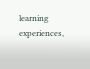learning experiences,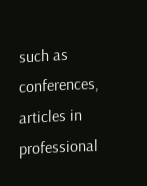such as conferences, articles in professional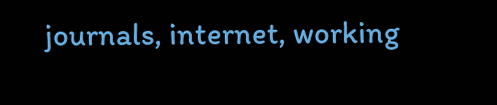journals, internet, working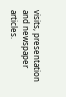visits, presentation and newspaper articles.